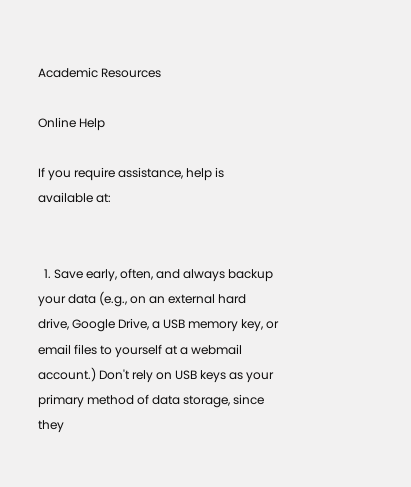Academic Resources

Online Help

If you require assistance, help is available at:


  1. Save early, often, and always backup your data (e.g., on an external hard drive, Google Drive, a USB memory key, or email files to yourself at a webmail account.) Don't rely on USB keys as your primary method of data storage, since they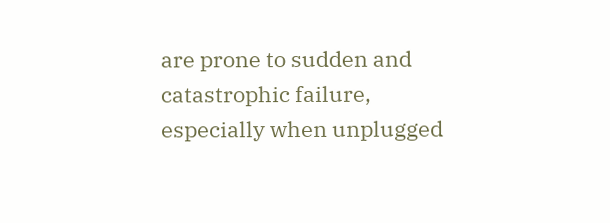are prone to sudden and catastrophic failure, especially when unplugged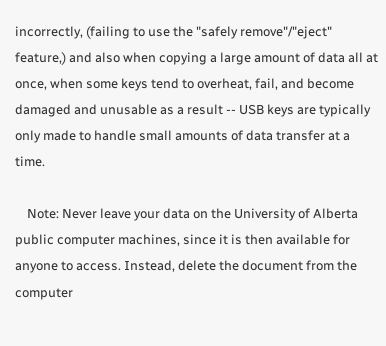incorrectly, (failing to use the "safely remove"/"eject" feature,) and also when copying a large amount of data all at once, when some keys tend to overheat, fail, and become damaged and unusable as a result -- USB keys are typically only made to handle small amounts of data transfer at a time.

    Note: Never leave your data on the University of Alberta public computer machines, since it is then available for anyone to access. Instead, delete the document from the computer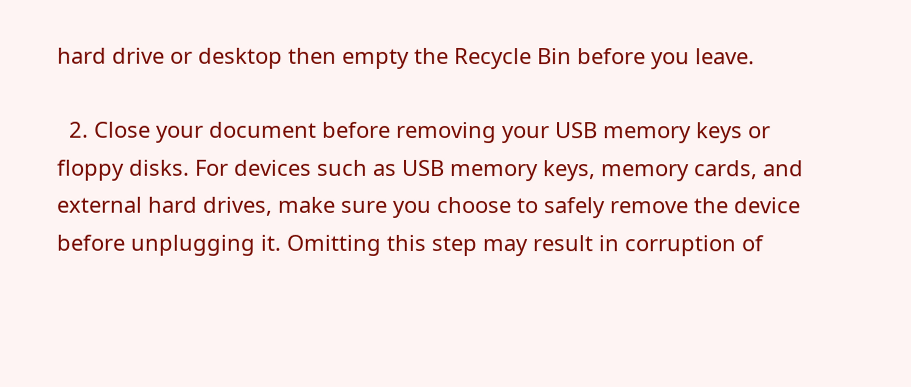hard drive or desktop then empty the Recycle Bin before you leave.

  2. Close your document before removing your USB memory keys or floppy disks. For devices such as USB memory keys, memory cards, and external hard drives, make sure you choose to safely remove the device before unplugging it. Omitting this step may result in corruption of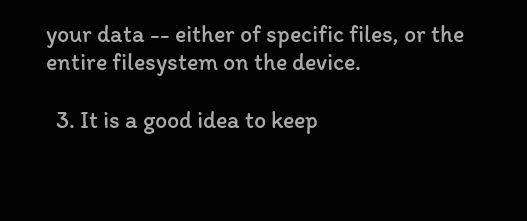your data -- either of specific files, or the entire filesystem on the device.

  3. It is a good idea to keep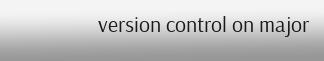version control on major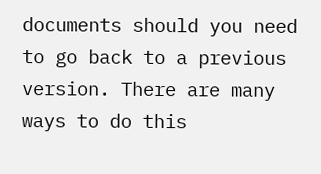documents should you need to go back to a previous version. There are many ways to do this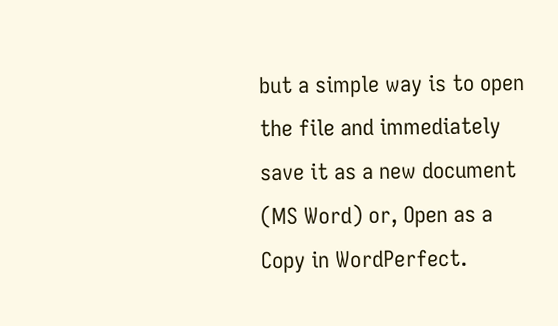but a simple way is to open the file and immediately save it as a new document (MS Word) or, Open as a Copy in WordPerfect.